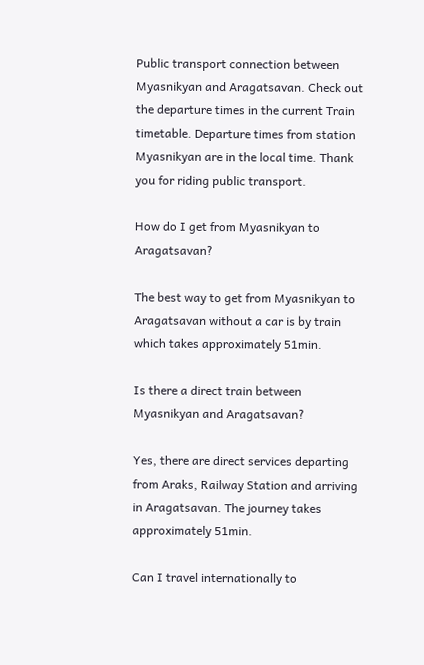Public transport connection between Myasnikyan and Aragatsavan. Check out the departure times in the current Train timetable. Departure times from station Myasnikyan are in the local time. Thank you for riding public transport.

How do I get from Myasnikyan to Aragatsavan?

The best way to get from Myasnikyan to Aragatsavan without a car is by train which takes approximately 51min.

Is there a direct train between Myasnikyan and Aragatsavan?

Yes, there are direct services departing from Araks, Railway Station and arriving in Aragatsavan. The journey takes approximately 51min.

Can I travel internationally to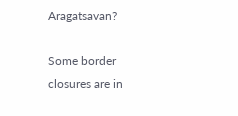Aragatsavan?

Some border closures are in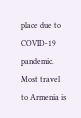place due to COVID-19 pandemic. Most travel to Armenia is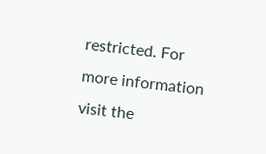restricted. For more information visit the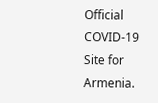Official COVID-19 Site for Armenia.